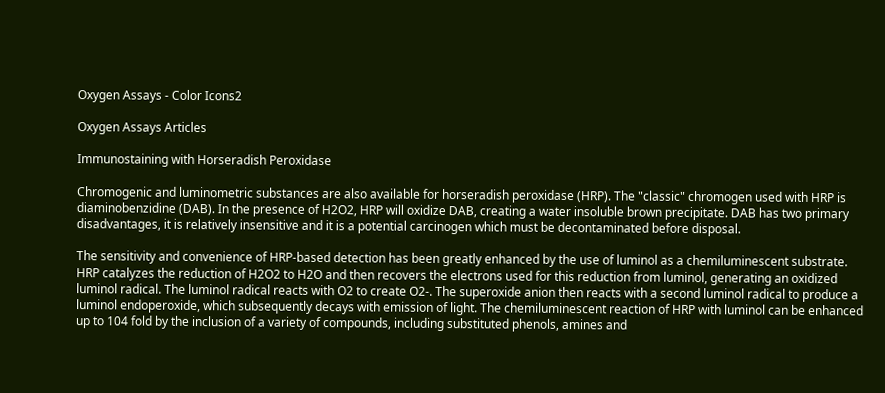Oxygen Assays - Color Icons2

Oxygen Assays Articles

Immunostaining with Horseradish Peroxidase

Chromogenic and luminometric substances are also available for horseradish peroxidase (HRP). The "classic" chromogen used with HRP is diaminobenzidine (DAB). In the presence of H2O2, HRP will oxidize DAB, creating a water insoluble brown precipitate. DAB has two primary disadvantages, it is relatively insensitive and it is a potential carcinogen which must be decontaminated before disposal.

The sensitivity and convenience of HRP-based detection has been greatly enhanced by the use of luminol as a chemiluminescent substrate. HRP catalyzes the reduction of H2O2 to H2O and then recovers the electrons used for this reduction from luminol, generating an oxidized luminol radical. The luminol radical reacts with O2 to create O2-. The superoxide anion then reacts with a second luminol radical to produce a luminol endoperoxide, which subsequently decays with emission of light. The chemiluminescent reaction of HRP with luminol can be enhanced up to 104 fold by the inclusion of a variety of compounds, including substituted phenols, amines and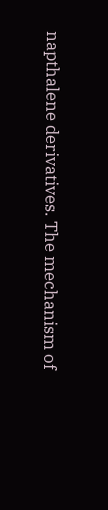napthalene derivatives. The mechanism of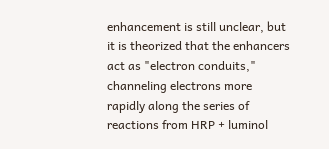enhancement is still unclear, but it is theorized that the enhancers act as "electron conduits," channeling electrons more rapidly along the series of reactions from HRP + luminol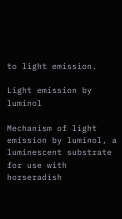to light emission.

Light emission by luminol

Mechanism of light emission by luminol, a luminescent substrate for use with horseradish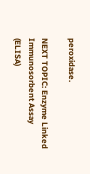peroxidase.

NEXT TOPIC: Enzyme Linked Immunosorbent Assay (ELISA)